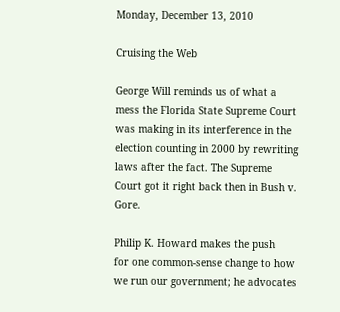Monday, December 13, 2010

Cruising the Web

George Will reminds us of what a mess the Florida State Supreme Court was making in its interference in the election counting in 2000 by rewriting laws after the fact. The Supreme Court got it right back then in Bush v. Gore.

Philip K. Howard makes the push
for one common-sense change to how we run our government; he advocates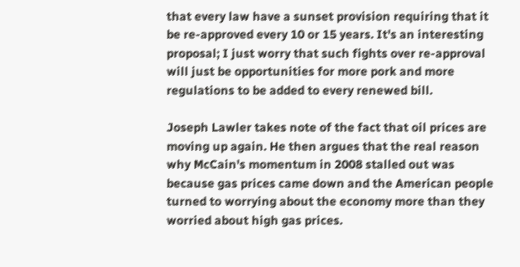that every law have a sunset provision requiring that it be re-approved every 10 or 15 years. It's an interesting proposal; I just worry that such fights over re-approval will just be opportunities for more pork and more regulations to be added to every renewed bill.

Joseph Lawler takes note of the fact that oil prices are moving up again. He then argues that the real reason why McCain's momentum in 2008 stalled out was because gas prices came down and the American people turned to worrying about the economy more than they worried about high gas prices.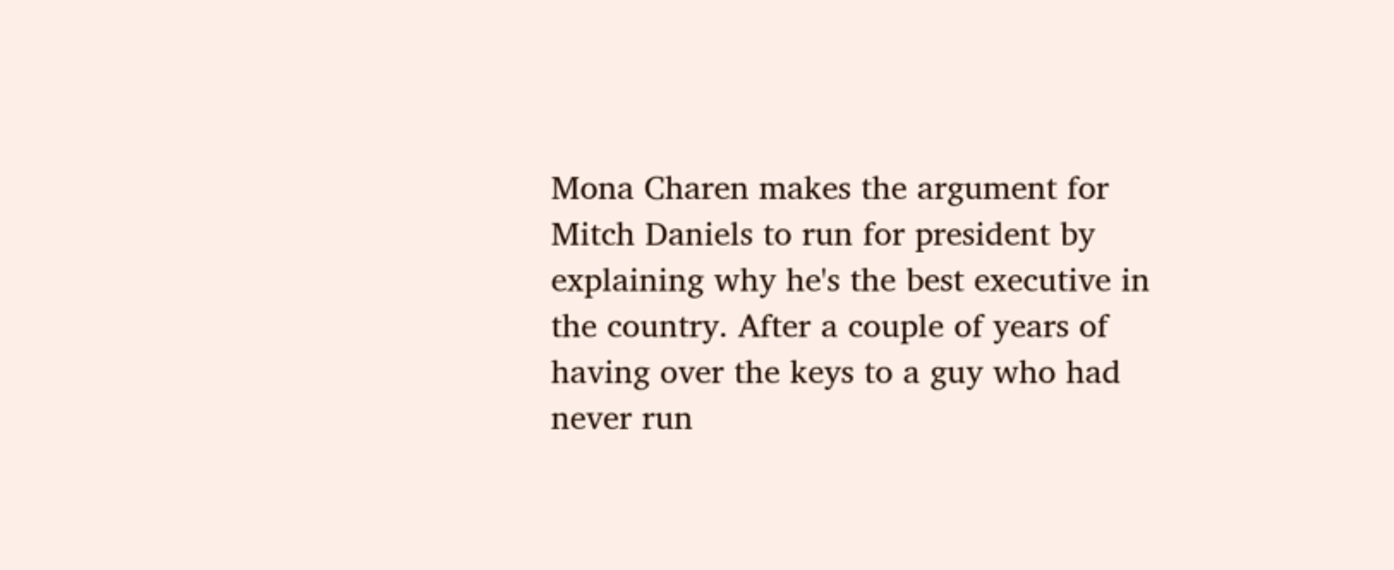Mona Charen makes the argument for Mitch Daniels to run for president by explaining why he's the best executive in the country. After a couple of years of having over the keys to a guy who had never run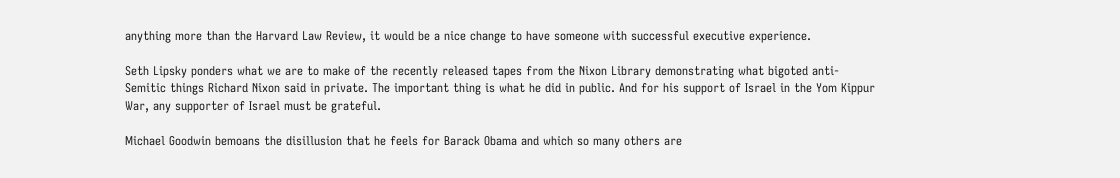anything more than the Harvard Law Review, it would be a nice change to have someone with successful executive experience.

Seth Lipsky ponders what we are to make of the recently released tapes from the Nixon Library demonstrating what bigoted anti-Semitic things Richard Nixon said in private. The important thing is what he did in public. And for his support of Israel in the Yom Kippur War, any supporter of Israel must be grateful.

Michael Goodwin bemoans the disillusion that he feels for Barack Obama and which so many others are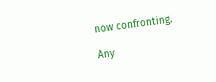now confronting.

Any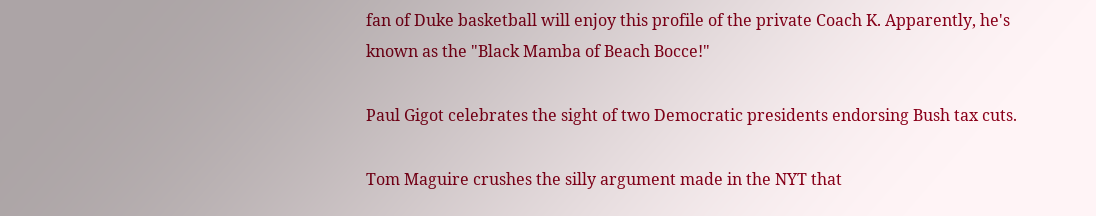fan of Duke basketball will enjoy this profile of the private Coach K. Apparently, he's known as the "Black Mamba of Beach Bocce!"

Paul Gigot celebrates the sight of two Democratic presidents endorsing Bush tax cuts.

Tom Maguire crushes the silly argument made in the NYT that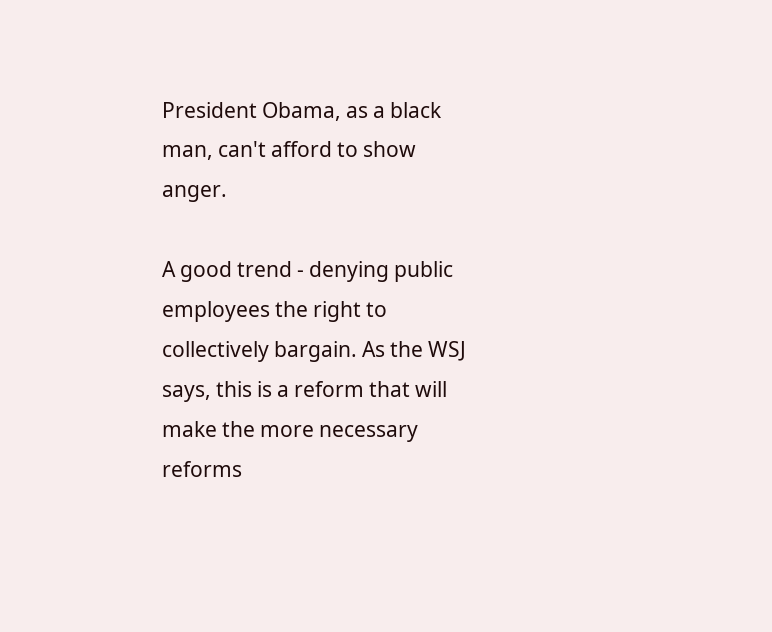President Obama, as a black man, can't afford to show anger.

A good trend - denying public employees the right to collectively bargain. As the WSJ says, this is a reform that will make the more necessary reforms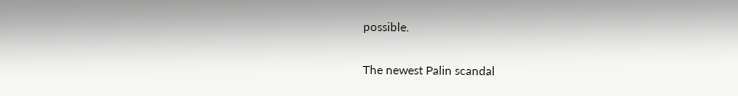possible.

The newest Palin scandal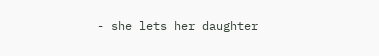- she lets her daughter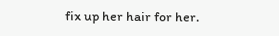fix up her hair for her.